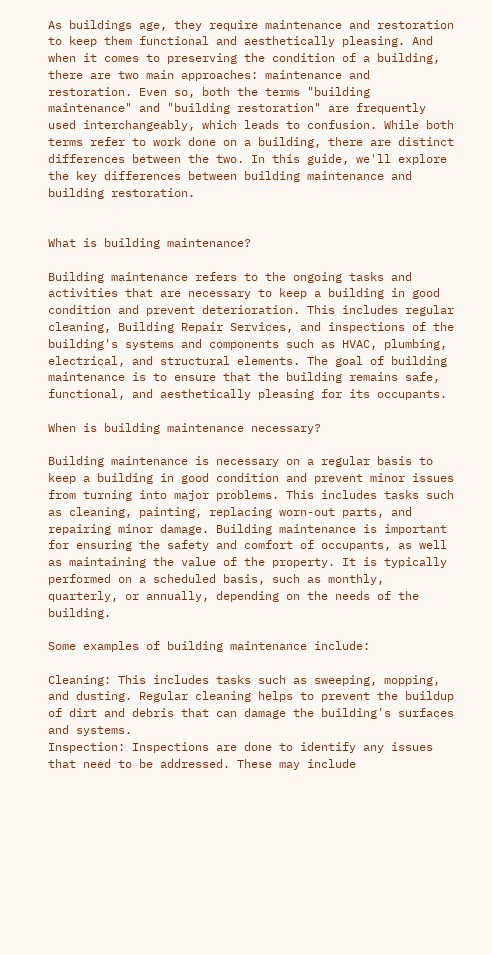As buildings age, they require maintenance and restoration to keep them functional and aesthetically pleasing. And when it comes to preserving the condition of a building, there are two main approaches: maintenance and restoration. Even so, both the terms "building maintenance" and "building restoration" are frequently used interchangeably, which leads to confusion. While both terms refer to work done on a building, there are distinct differences between the two. In this guide, we'll explore the key differences between building maintenance and building restoration.


What is building maintenance?

Building maintenance refers to the ongoing tasks and activities that are necessary to keep a building in good condition and prevent deterioration. This includes regular cleaning, Building Repair Services, and inspections of the building's systems and components such as HVAC, plumbing, electrical, and structural elements. The goal of building maintenance is to ensure that the building remains safe, functional, and aesthetically pleasing for its occupants.

When is building maintenance necessary?

Building maintenance is necessary on a regular basis to keep a building in good condition and prevent minor issues from turning into major problems. This includes tasks such as cleaning, painting, replacing worn-out parts, and repairing minor damage. Building maintenance is important for ensuring the safety and comfort of occupants, as well as maintaining the value of the property. It is typically performed on a scheduled basis, such as monthly, quarterly, or annually, depending on the needs of the building.

Some examples of building maintenance include:

Cleaning: This includes tasks such as sweeping, mopping, and dusting. Regular cleaning helps to prevent the buildup of dirt and debris that can damage the building's surfaces and systems.
Inspection: Inspections are done to identify any issues that need to be addressed. These may include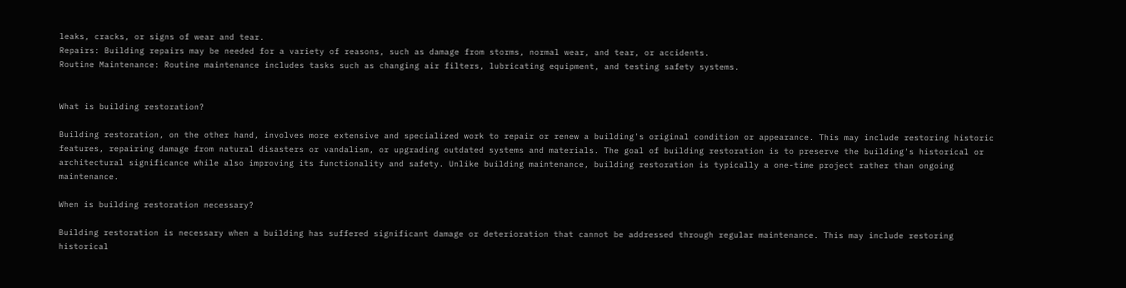leaks, cracks, or signs of wear and tear.
Repairs: Building repairs may be needed for a variety of reasons, such as damage from storms, normal wear, and tear, or accidents.
Routine Maintenance: Routine maintenance includes tasks such as changing air filters, lubricating equipment, and testing safety systems.


What is building restoration?

Building restoration, on the other hand, involves more extensive and specialized work to repair or renew a building's original condition or appearance. This may include restoring historic features, repairing damage from natural disasters or vandalism, or upgrading outdated systems and materials. The goal of building restoration is to preserve the building's historical or architectural significance while also improving its functionality and safety. Unlike building maintenance, building restoration is typically a one-time project rather than ongoing maintenance.

When is building restoration necessary?

Building restoration is necessary when a building has suffered significant damage or deterioration that cannot be addressed through regular maintenance. This may include restoring historical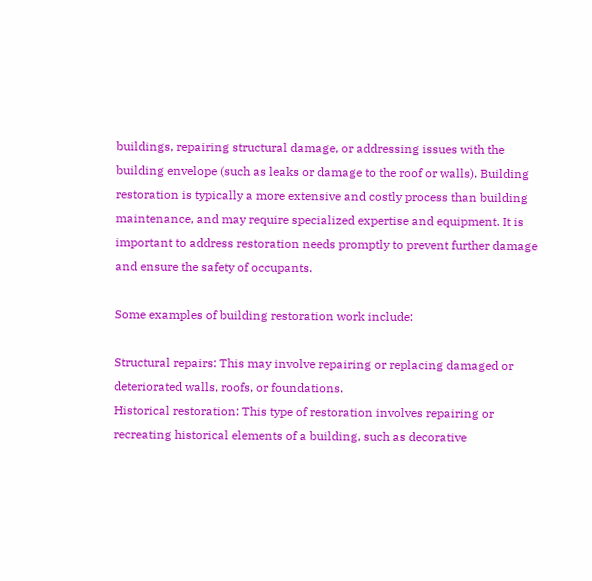buildings, repairing structural damage, or addressing issues with the building envelope (such as leaks or damage to the roof or walls). Building restoration is typically a more extensive and costly process than building maintenance, and may require specialized expertise and equipment. It is important to address restoration needs promptly to prevent further damage and ensure the safety of occupants.

Some examples of building restoration work include:

Structural repairs: This may involve repairing or replacing damaged or deteriorated walls, roofs, or foundations.
Historical restoration: This type of restoration involves repairing or recreating historical elements of a building, such as decorative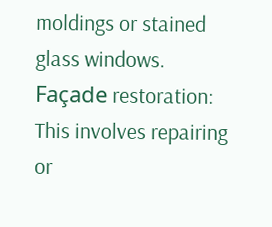moldings or stained glass windows.
Façade restoration: This involves repairing or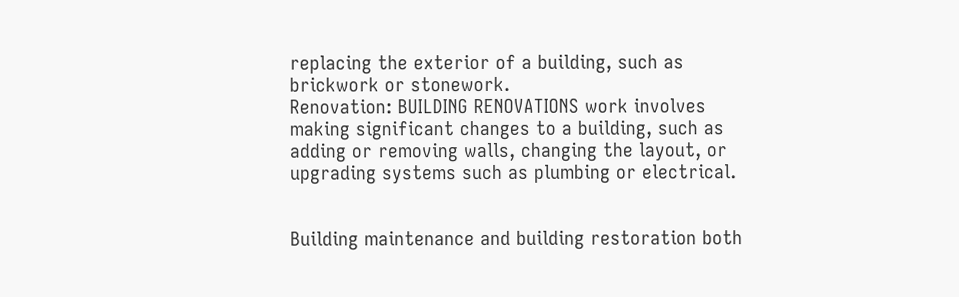replacing the exterior of a building, such as brickwork or stonework.
Renovation: BUILDING RENOVATIONS work involves making significant changes to a building, such as adding or removing walls, changing the layout, or upgrading systems such as plumbing or electrical.


Building maintenance and building restoration both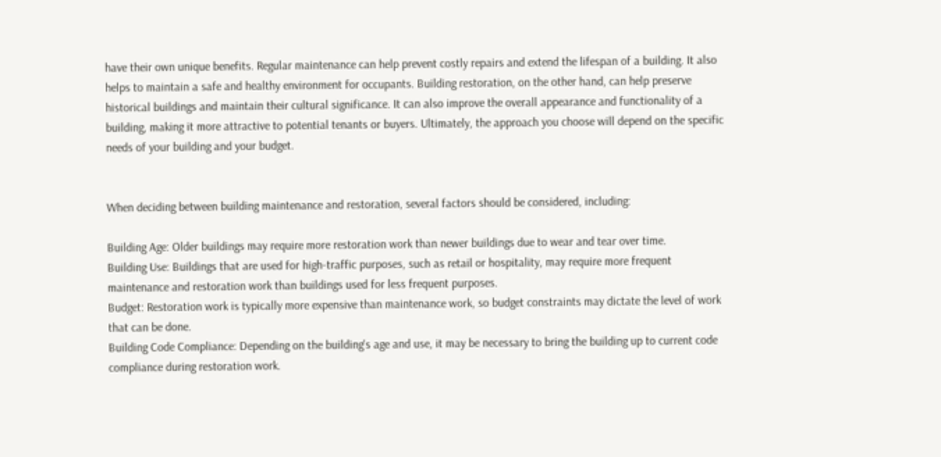have their own unique benefits. Regular maintenance can help prevent costly repairs and extend the lifespan of a building. It also helps to maintain a safe and healthy environment for occupants. Building restoration, on the other hand, can help preserve historical buildings and maintain their cultural significance. It can also improve the overall appearance and functionality of a building, making it more attractive to potential tenants or buyers. Ultimately, the approach you choose will depend on the specific needs of your building and your budget.


When deciding between building maintenance and restoration, several factors should be considered, including:

Building Age: Older buildings may require more restoration work than newer buildings due to wear and tear over time.
Building Use: Buildings that are used for high-traffic purposes, such as retail or hospitality, may require more frequent maintenance and restoration work than buildings used for less frequent purposes.
Budget: Restoration work is typically more expensive than maintenance work, so budget constraints may dictate the level of work that can be done.
Building Code Compliance: Depending on the building's age and use, it may be necessary to bring the building up to current code compliance during restoration work.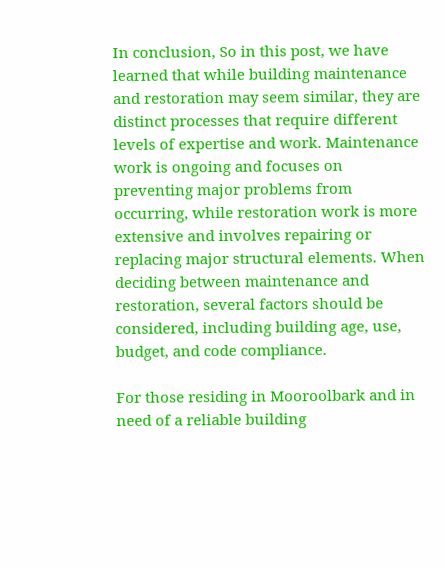In conclusion, So in this post, we have learned that while building maintenance and restoration may seem similar, they are distinct processes that require different levels of expertise and work. Maintenance work is ongoing and focuses on preventing major problems from occurring, while restoration work is more extensive and involves repairing or replacing major structural elements. When deciding between maintenance and restoration, several factors should be considered, including building age, use, budget, and code compliance.

For those residing in Mooroolbark and in need of a reliable building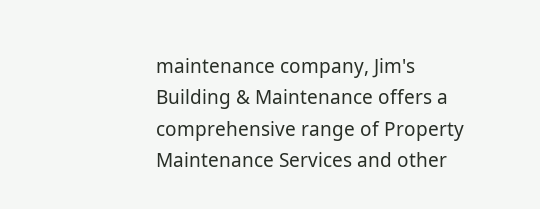maintenance company, Jim's Building & Maintenance offers a comprehensive range of Property Maintenance Services and other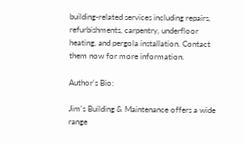building-related services including repairs, refurbishments, carpentry, underfloor heating, and pergola installation. Contact them now for more information.

Author's Bio:

Jim's Building & Maintenance offers a wide range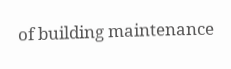of building maintenance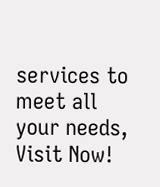services to meet all your needs, Visit Now!